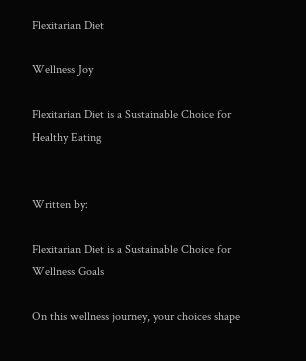Flexitarian Diet

Wellness Joy

Flexitarian Diet is a Sustainable Choice for Healthy Eating


Written by:

Flexitarian Diet is a Sustainable Choice for Wellness Goals

On this wellness journey, your choices shape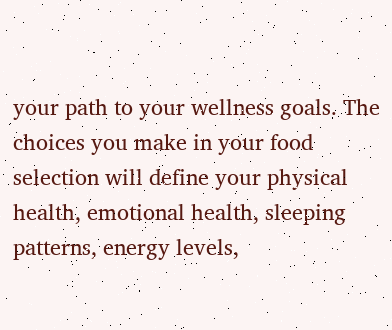your path to your wellness goals. The choices you make in your food selection will define your physical health, emotional health, sleeping patterns, energy levels,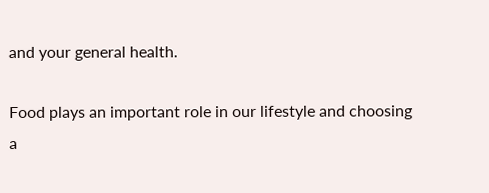and your general health.

Food plays an important role in our lifestyle and choosing a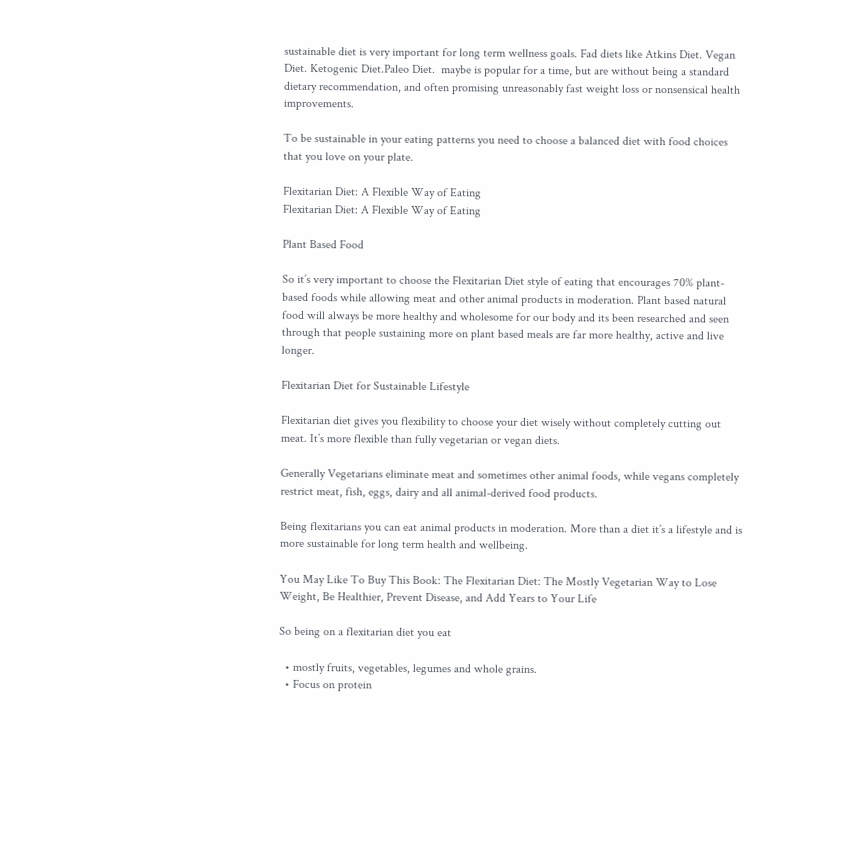sustainable diet is very important for long term wellness goals. Fad diets like Atkins Diet. Vegan Diet. Ketogenic Diet.Paleo Diet.  maybe is popular for a time, but are without being a standard dietary recommendation, and often promising unreasonably fast weight loss or nonsensical health improvements.

To be sustainable in your eating patterns you need to choose a balanced diet with food choices that you love on your plate.

Flexitarian Diet: A Flexible Way of Eating
Flexitarian Diet: A Flexible Way of Eating

Plant Based Food

So it’s very important to choose the Flexitarian Diet style of eating that encourages 70% plant-based foods while allowing meat and other animal products in moderation. Plant based natural food will always be more healthy and wholesome for our body and its been researched and seen through that people sustaining more on plant based meals are far more healthy, active and live longer.

Flexitarian Diet for Sustainable Lifestyle

Flexitarian diet gives you flexibility to choose your diet wisely without completely cutting out meat. It’s more flexible than fully vegetarian or vegan diets.

Generally Vegetarians eliminate meat and sometimes other animal foods, while vegans completely restrict meat, fish, eggs, dairy and all animal-derived food products.

Being flexitarians you can eat animal products in moderation. More than a diet it’s a lifestyle and is more sustainable for long term health and wellbeing.

You May Like To Buy This Book: The Flexitarian Diet: The Mostly Vegetarian Way to Lose Weight, Be Healthier, Prevent Disease, and Add Years to Your Life

So being on a flexitarian diet you eat

  • mostly fruits, vegetables, legumes and whole grains.
  • Focus on protein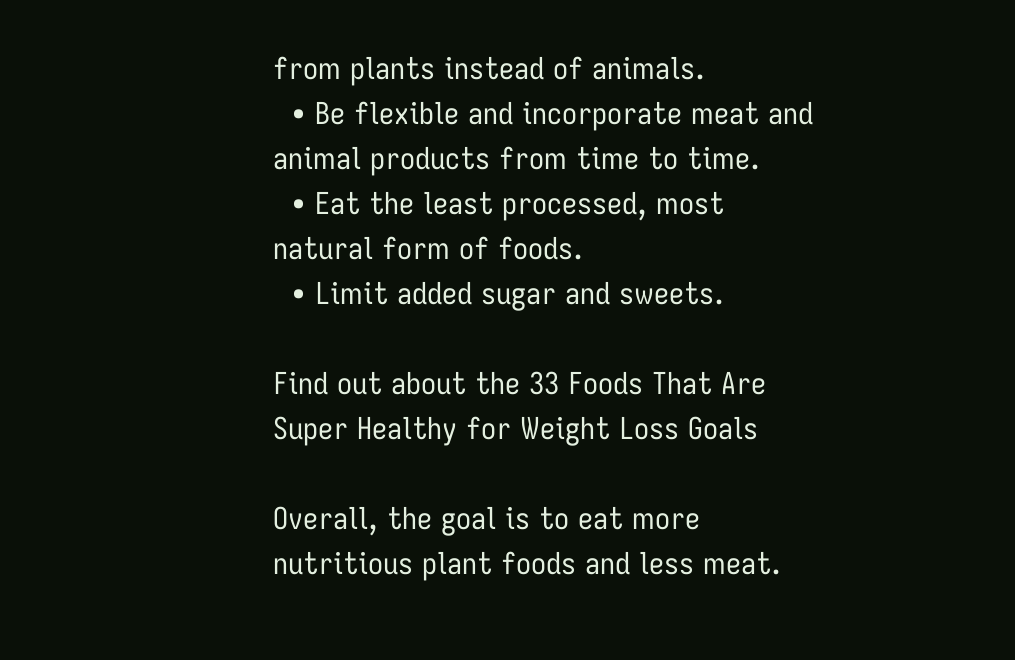from plants instead of animals.
  • Be flexible and incorporate meat and animal products from time to time.
  • Eat the least processed, most natural form of foods.
  • Limit added sugar and sweets.

Find out about the 33 Foods That Are Super Healthy for Weight Loss Goals

Overall, the goal is to eat more nutritious plant foods and less meat.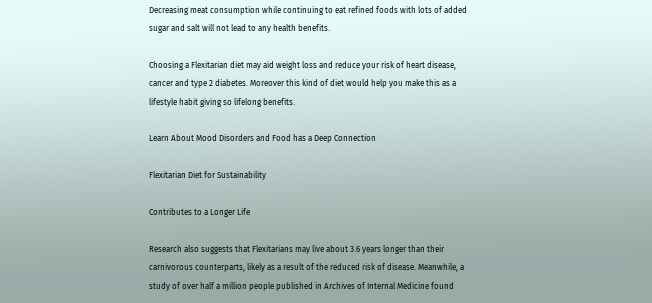Decreasing meat consumption while continuing to eat refined foods with lots of added sugar and salt will not lead to any health benefits.

Choosing a Flexitarian diet may aid weight loss and reduce your risk of heart disease, cancer and type 2 diabetes. Moreover this kind of diet would help you make this as a lifestyle habit giving so lifelong benefits.

Learn About Mood Disorders and Food has a Deep Connection

Flexitarian Diet for Sustainability

Contributes to a Longer Life

Research also suggests that Flexitarians may live about 3.6 years longer than their carnivorous counterparts, likely as a result of the reduced risk of disease. Meanwhile, a study of over half a million people published in Archives of Internal Medicine found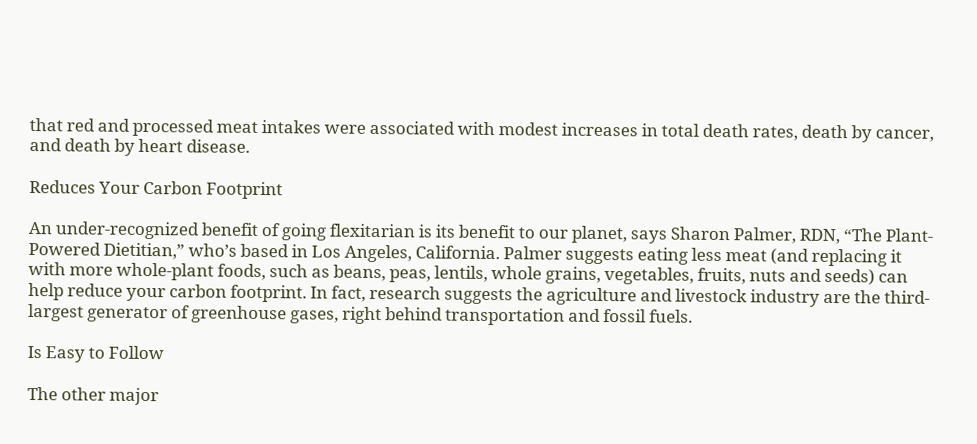that red and processed meat intakes were associated with modest increases in total death rates, death by cancer, and death by heart disease.

Reduces Your Carbon Footprint

An under-recognized benefit of going flexitarian is its benefit to our planet, says Sharon Palmer, RDN, “The Plant-Powered Dietitian,” who’s based in Los Angeles, California. Palmer suggests eating less meat (and replacing it with more whole-plant foods, such as beans, peas, lentils, whole grains, vegetables, fruits, nuts and seeds) can help reduce your carbon footprint. In fact, research suggests the agriculture and livestock industry are the third-largest generator of greenhouse gases, right behind transportation and fossil fuels.

Is Easy to Follow

The other major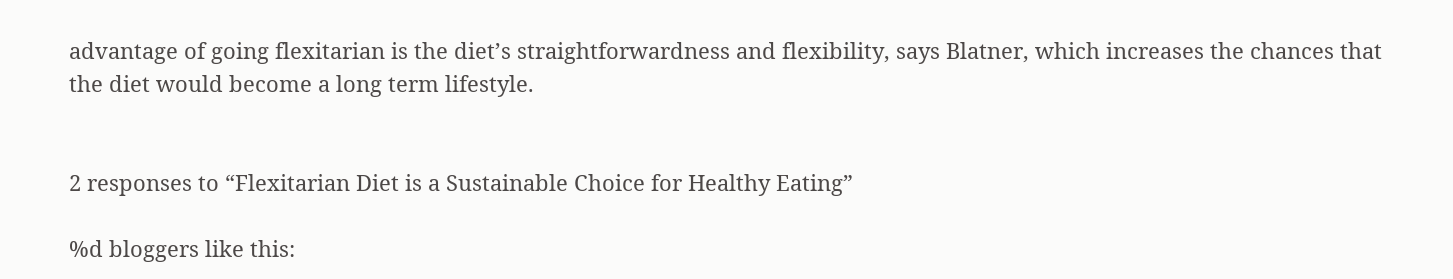advantage of going flexitarian is the diet’s straightforwardness and flexibility, says Blatner, which increases the chances that the diet would become a long term lifestyle.


2 responses to “Flexitarian Diet is a Sustainable Choice for Healthy Eating”

%d bloggers like this: